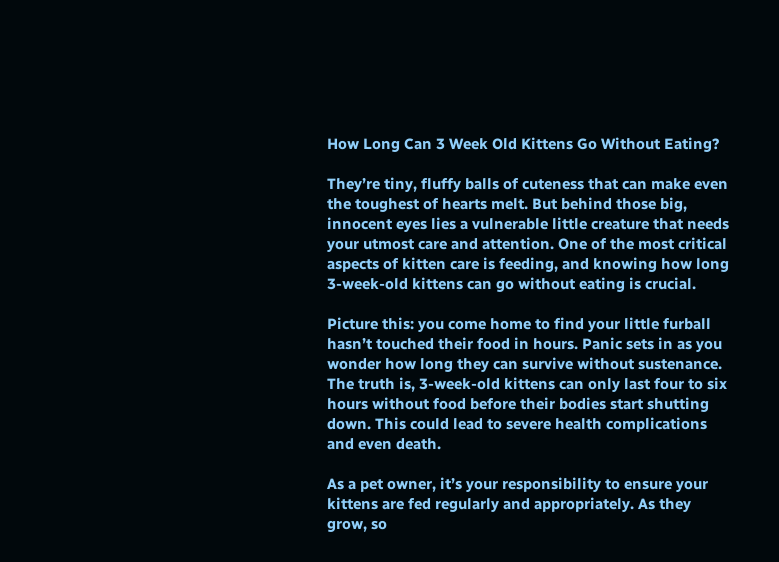How Long Can 3 Week Old Kittens Go Without Eating?

They’re tiny, fluffy balls of cuteness that can make even the toughest of hearts melt. But behind those big, innocent eyes lies a vulnerable little creature that needs your utmost care and attention. One of the most critical aspects of kitten care is feeding, and knowing how long 3-week-old kittens can go without eating is crucial.

Picture this: you come home to find your little furball hasn’t touched their food in hours. Panic sets in as you wonder how long they can survive without sustenance. The truth is, 3-week-old kittens can only last four to six hours without food before their bodies start shutting down. This could lead to severe health complications and even death.

As a pet owner, it’s your responsibility to ensure your kittens are fed regularly and appropriately. As they grow, so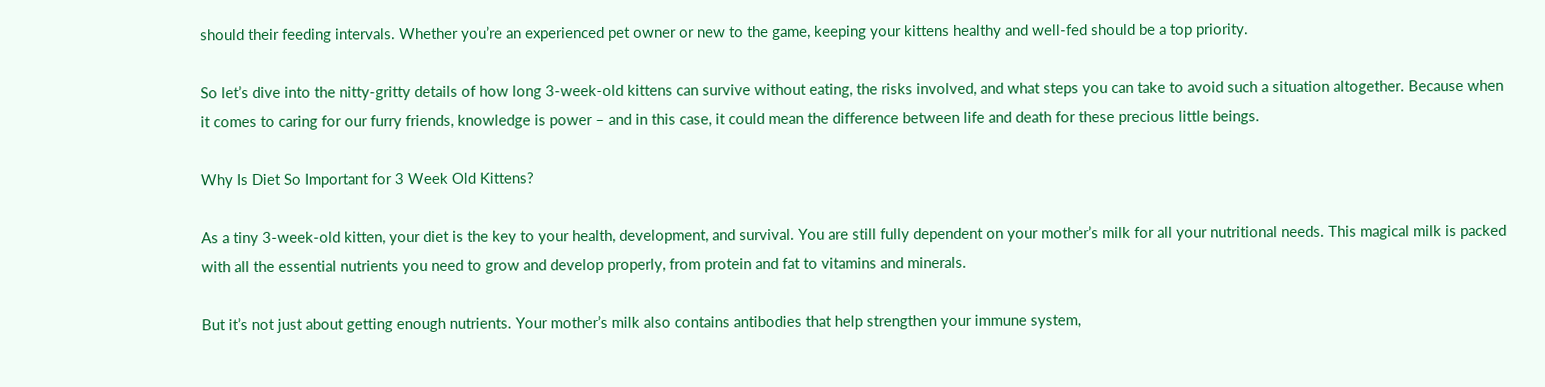should their feeding intervals. Whether you’re an experienced pet owner or new to the game, keeping your kittens healthy and well-fed should be a top priority.

So let’s dive into the nitty-gritty details of how long 3-week-old kittens can survive without eating, the risks involved, and what steps you can take to avoid such a situation altogether. Because when it comes to caring for our furry friends, knowledge is power – and in this case, it could mean the difference between life and death for these precious little beings.

Why Is Diet So Important for 3 Week Old Kittens?

As a tiny 3-week-old kitten, your diet is the key to your health, development, and survival. You are still fully dependent on your mother’s milk for all your nutritional needs. This magical milk is packed with all the essential nutrients you need to grow and develop properly, from protein and fat to vitamins and minerals.

But it’s not just about getting enough nutrients. Your mother’s milk also contains antibodies that help strengthen your immune system,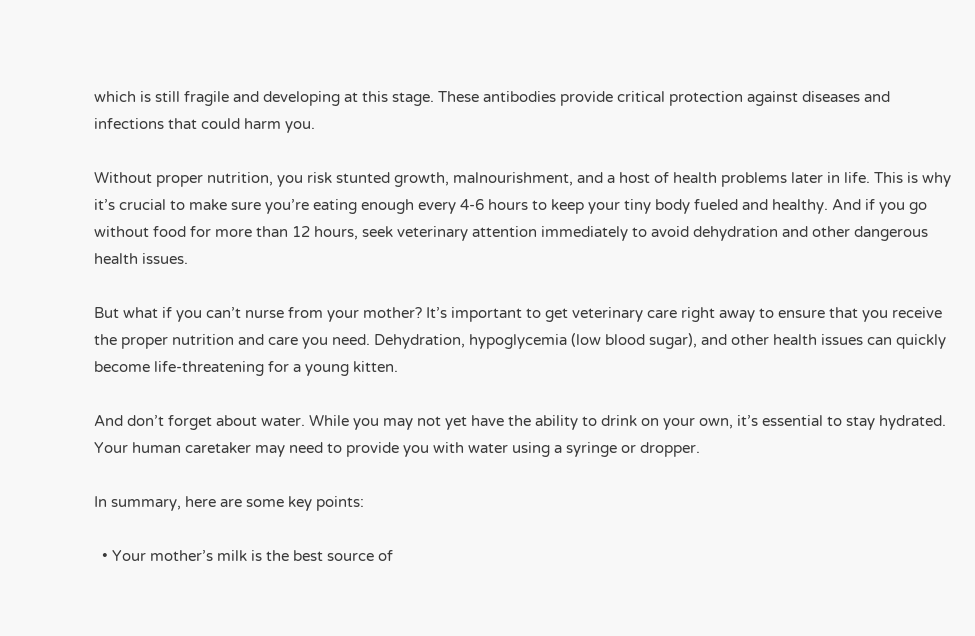which is still fragile and developing at this stage. These antibodies provide critical protection against diseases and infections that could harm you.

Without proper nutrition, you risk stunted growth, malnourishment, and a host of health problems later in life. This is why it’s crucial to make sure you’re eating enough every 4-6 hours to keep your tiny body fueled and healthy. And if you go without food for more than 12 hours, seek veterinary attention immediately to avoid dehydration and other dangerous health issues.

But what if you can’t nurse from your mother? It’s important to get veterinary care right away to ensure that you receive the proper nutrition and care you need. Dehydration, hypoglycemia (low blood sugar), and other health issues can quickly become life-threatening for a young kitten.

And don’t forget about water. While you may not yet have the ability to drink on your own, it’s essential to stay hydrated. Your human caretaker may need to provide you with water using a syringe or dropper.

In summary, here are some key points:

  • Your mother’s milk is the best source of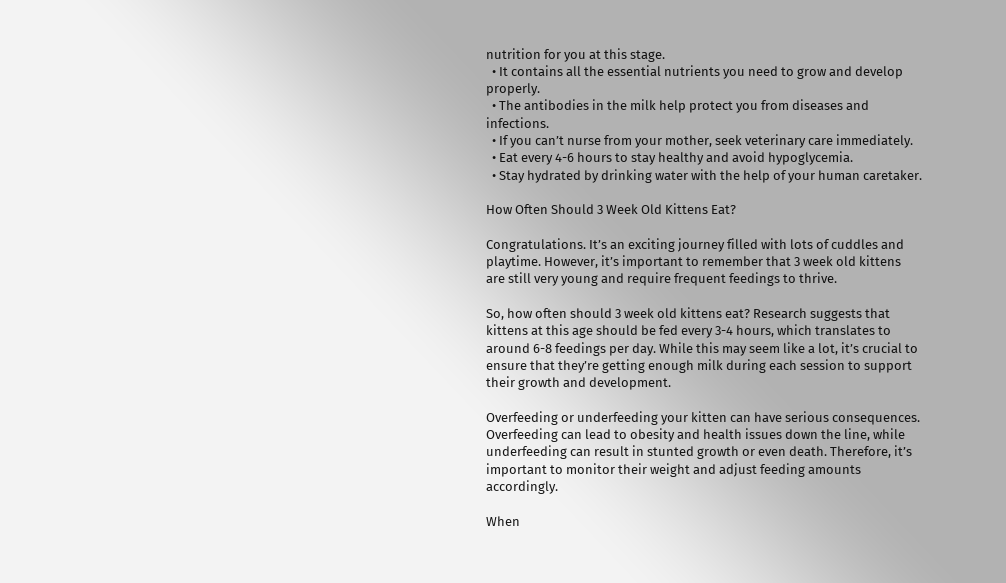nutrition for you at this stage.
  • It contains all the essential nutrients you need to grow and develop properly.
  • The antibodies in the milk help protect you from diseases and infections.
  • If you can’t nurse from your mother, seek veterinary care immediately.
  • Eat every 4-6 hours to stay healthy and avoid hypoglycemia.
  • Stay hydrated by drinking water with the help of your human caretaker.

How Often Should 3 Week Old Kittens Eat?

Congratulations. It’s an exciting journey filled with lots of cuddles and playtime. However, it’s important to remember that 3 week old kittens are still very young and require frequent feedings to thrive.

So, how often should 3 week old kittens eat? Research suggests that kittens at this age should be fed every 3-4 hours, which translates to around 6-8 feedings per day. While this may seem like a lot, it’s crucial to ensure that they’re getting enough milk during each session to support their growth and development.

Overfeeding or underfeeding your kitten can have serious consequences. Overfeeding can lead to obesity and health issues down the line, while underfeeding can result in stunted growth or even death. Therefore, it’s important to monitor their weight and adjust feeding amounts accordingly.

When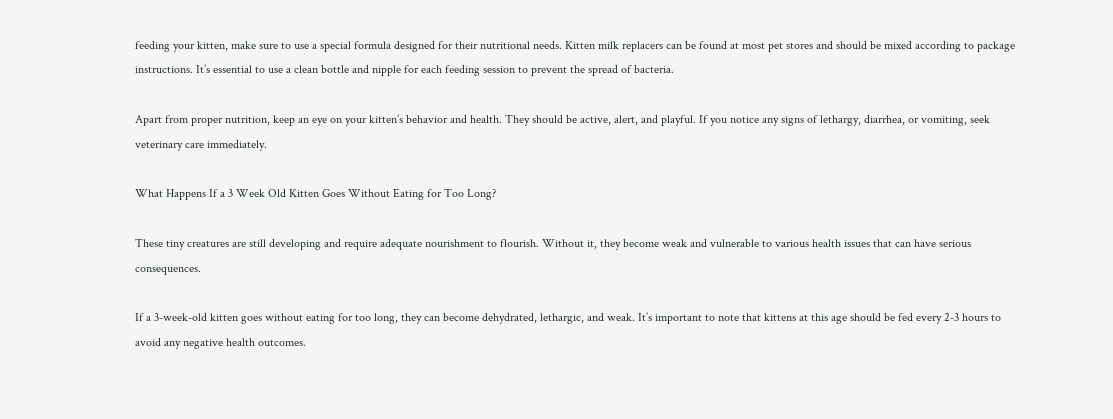feeding your kitten, make sure to use a special formula designed for their nutritional needs. Kitten milk replacers can be found at most pet stores and should be mixed according to package instructions. It’s essential to use a clean bottle and nipple for each feeding session to prevent the spread of bacteria.

Apart from proper nutrition, keep an eye on your kitten’s behavior and health. They should be active, alert, and playful. If you notice any signs of lethargy, diarrhea, or vomiting, seek veterinary care immediately.

What Happens If a 3 Week Old Kitten Goes Without Eating for Too Long?

These tiny creatures are still developing and require adequate nourishment to flourish. Without it, they become weak and vulnerable to various health issues that can have serious consequences.

If a 3-week-old kitten goes without eating for too long, they can become dehydrated, lethargic, and weak. It’s important to note that kittens at this age should be fed every 2-3 hours to avoid any negative health outcomes.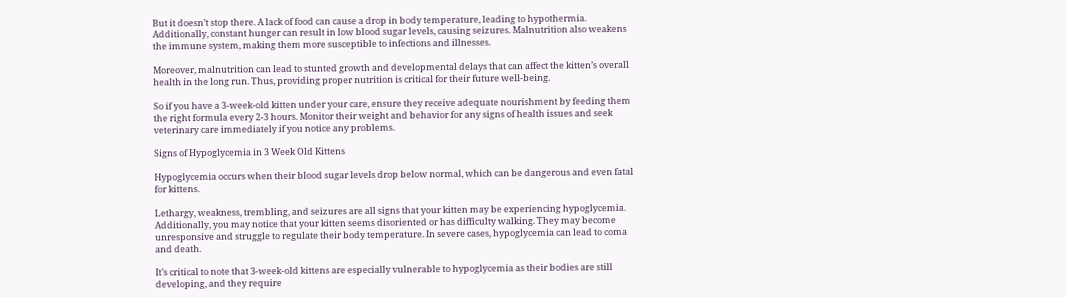But it doesn’t stop there. A lack of food can cause a drop in body temperature, leading to hypothermia. Additionally, constant hunger can result in low blood sugar levels, causing seizures. Malnutrition also weakens the immune system, making them more susceptible to infections and illnesses.

Moreover, malnutrition can lead to stunted growth and developmental delays that can affect the kitten’s overall health in the long run. Thus, providing proper nutrition is critical for their future well-being.

So if you have a 3-week-old kitten under your care, ensure they receive adequate nourishment by feeding them the right formula every 2-3 hours. Monitor their weight and behavior for any signs of health issues and seek veterinary care immediately if you notice any problems.

Signs of Hypoglycemia in 3 Week Old Kittens

Hypoglycemia occurs when their blood sugar levels drop below normal, which can be dangerous and even fatal for kittens.

Lethargy, weakness, trembling, and seizures are all signs that your kitten may be experiencing hypoglycemia. Additionally, you may notice that your kitten seems disoriented or has difficulty walking. They may become unresponsive and struggle to regulate their body temperature. In severe cases, hypoglycemia can lead to coma and death.

It’s critical to note that 3-week-old kittens are especially vulnerable to hypoglycemia as their bodies are still developing, and they require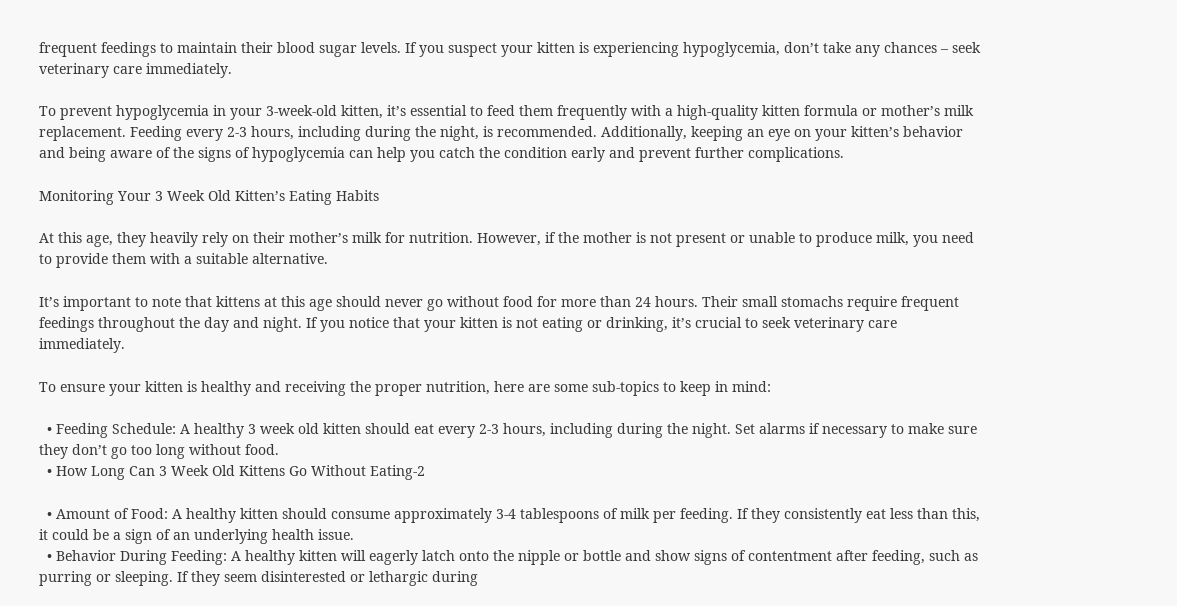frequent feedings to maintain their blood sugar levels. If you suspect your kitten is experiencing hypoglycemia, don’t take any chances – seek veterinary care immediately.

To prevent hypoglycemia in your 3-week-old kitten, it’s essential to feed them frequently with a high-quality kitten formula or mother’s milk replacement. Feeding every 2-3 hours, including during the night, is recommended. Additionally, keeping an eye on your kitten’s behavior and being aware of the signs of hypoglycemia can help you catch the condition early and prevent further complications.

Monitoring Your 3 Week Old Kitten’s Eating Habits

At this age, they heavily rely on their mother’s milk for nutrition. However, if the mother is not present or unable to produce milk, you need to provide them with a suitable alternative.

It’s important to note that kittens at this age should never go without food for more than 24 hours. Their small stomachs require frequent feedings throughout the day and night. If you notice that your kitten is not eating or drinking, it’s crucial to seek veterinary care immediately.

To ensure your kitten is healthy and receiving the proper nutrition, here are some sub-topics to keep in mind:

  • Feeding Schedule: A healthy 3 week old kitten should eat every 2-3 hours, including during the night. Set alarms if necessary to make sure they don’t go too long without food.
  • How Long Can 3 Week Old Kittens Go Without Eating-2

  • Amount of Food: A healthy kitten should consume approximately 3-4 tablespoons of milk per feeding. If they consistently eat less than this, it could be a sign of an underlying health issue.
  • Behavior During Feeding: A healthy kitten will eagerly latch onto the nipple or bottle and show signs of contentment after feeding, such as purring or sleeping. If they seem disinterested or lethargic during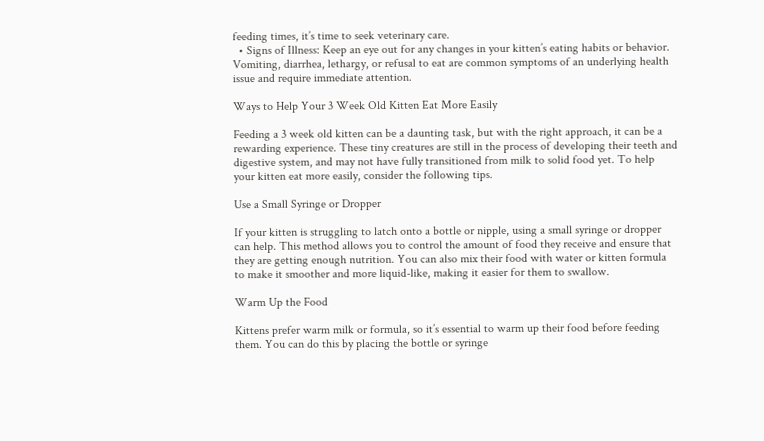feeding times, it’s time to seek veterinary care.
  • Signs of Illness: Keep an eye out for any changes in your kitten’s eating habits or behavior. Vomiting, diarrhea, lethargy, or refusal to eat are common symptoms of an underlying health issue and require immediate attention.

Ways to Help Your 3 Week Old Kitten Eat More Easily

Feeding a 3 week old kitten can be a daunting task, but with the right approach, it can be a rewarding experience. These tiny creatures are still in the process of developing their teeth and digestive system, and may not have fully transitioned from milk to solid food yet. To help your kitten eat more easily, consider the following tips.

Use a Small Syringe or Dropper

If your kitten is struggling to latch onto a bottle or nipple, using a small syringe or dropper can help. This method allows you to control the amount of food they receive and ensure that they are getting enough nutrition. You can also mix their food with water or kitten formula to make it smoother and more liquid-like, making it easier for them to swallow.

Warm Up the Food

Kittens prefer warm milk or formula, so it’s essential to warm up their food before feeding them. You can do this by placing the bottle or syringe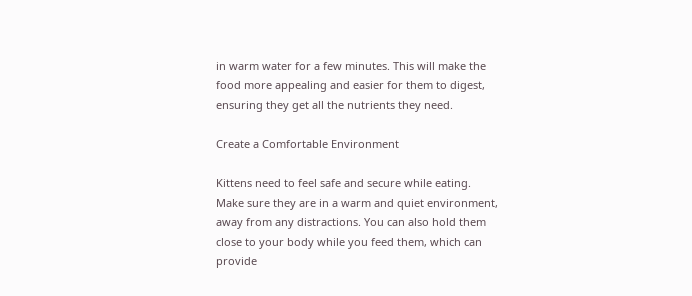in warm water for a few minutes. This will make the food more appealing and easier for them to digest, ensuring they get all the nutrients they need.

Create a Comfortable Environment

Kittens need to feel safe and secure while eating. Make sure they are in a warm and quiet environment, away from any distractions. You can also hold them close to your body while you feed them, which can provide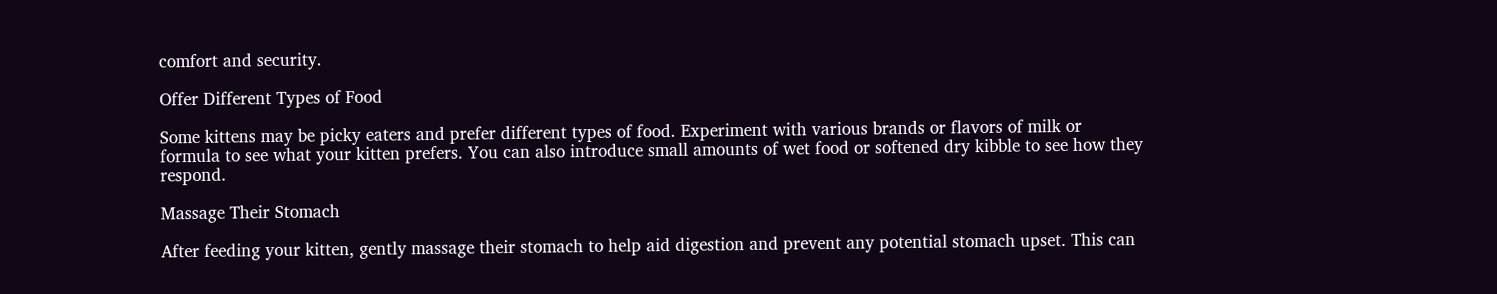comfort and security.

Offer Different Types of Food

Some kittens may be picky eaters and prefer different types of food. Experiment with various brands or flavors of milk or formula to see what your kitten prefers. You can also introduce small amounts of wet food or softened dry kibble to see how they respond.

Massage Their Stomach

After feeding your kitten, gently massage their stomach to help aid digestion and prevent any potential stomach upset. This can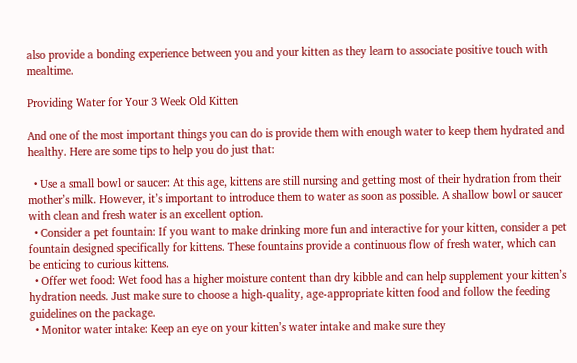also provide a bonding experience between you and your kitten as they learn to associate positive touch with mealtime.

Providing Water for Your 3 Week Old Kitten

And one of the most important things you can do is provide them with enough water to keep them hydrated and healthy. Here are some tips to help you do just that:

  • Use a small bowl or saucer: At this age, kittens are still nursing and getting most of their hydration from their mother’s milk. However, it’s important to introduce them to water as soon as possible. A shallow bowl or saucer with clean and fresh water is an excellent option.
  • Consider a pet fountain: If you want to make drinking more fun and interactive for your kitten, consider a pet fountain designed specifically for kittens. These fountains provide a continuous flow of fresh water, which can be enticing to curious kittens.
  • Offer wet food: Wet food has a higher moisture content than dry kibble and can help supplement your kitten’s hydration needs. Just make sure to choose a high-quality, age-appropriate kitten food and follow the feeding guidelines on the package.
  • Monitor water intake: Keep an eye on your kitten’s water intake and make sure they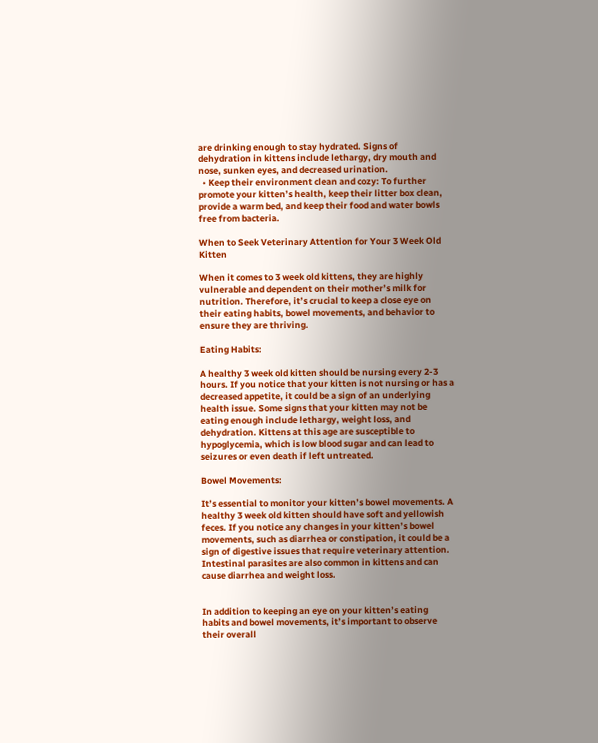are drinking enough to stay hydrated. Signs of dehydration in kittens include lethargy, dry mouth and nose, sunken eyes, and decreased urination.
  • Keep their environment clean and cozy: To further promote your kitten’s health, keep their litter box clean, provide a warm bed, and keep their food and water bowls free from bacteria.

When to Seek Veterinary Attention for Your 3 Week Old Kitten

When it comes to 3 week old kittens, they are highly vulnerable and dependent on their mother’s milk for nutrition. Therefore, it’s crucial to keep a close eye on their eating habits, bowel movements, and behavior to ensure they are thriving.

Eating Habits:

A healthy 3 week old kitten should be nursing every 2-3 hours. If you notice that your kitten is not nursing or has a decreased appetite, it could be a sign of an underlying health issue. Some signs that your kitten may not be eating enough include lethargy, weight loss, and dehydration. Kittens at this age are susceptible to hypoglycemia, which is low blood sugar and can lead to seizures or even death if left untreated.

Bowel Movements:

It’s essential to monitor your kitten’s bowel movements. A healthy 3 week old kitten should have soft and yellowish feces. If you notice any changes in your kitten’s bowel movements, such as diarrhea or constipation, it could be a sign of digestive issues that require veterinary attention. Intestinal parasites are also common in kittens and can cause diarrhea and weight loss.


In addition to keeping an eye on your kitten’s eating habits and bowel movements, it’s important to observe their overall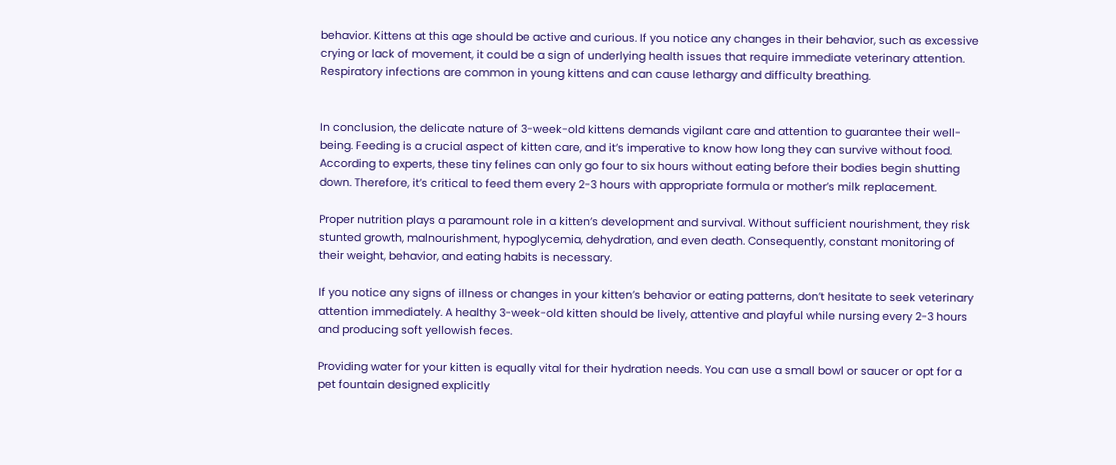behavior. Kittens at this age should be active and curious. If you notice any changes in their behavior, such as excessive crying or lack of movement, it could be a sign of underlying health issues that require immediate veterinary attention. Respiratory infections are common in young kittens and can cause lethargy and difficulty breathing.


In conclusion, the delicate nature of 3-week-old kittens demands vigilant care and attention to guarantee their well-being. Feeding is a crucial aspect of kitten care, and it’s imperative to know how long they can survive without food. According to experts, these tiny felines can only go four to six hours without eating before their bodies begin shutting down. Therefore, it’s critical to feed them every 2-3 hours with appropriate formula or mother’s milk replacement.

Proper nutrition plays a paramount role in a kitten’s development and survival. Without sufficient nourishment, they risk stunted growth, malnourishment, hypoglycemia, dehydration, and even death. Consequently, constant monitoring of their weight, behavior, and eating habits is necessary.

If you notice any signs of illness or changes in your kitten’s behavior or eating patterns, don’t hesitate to seek veterinary attention immediately. A healthy 3-week-old kitten should be lively, attentive and playful while nursing every 2-3 hours and producing soft yellowish feces.

Providing water for your kitten is equally vital for their hydration needs. You can use a small bowl or saucer or opt for a pet fountain designed explicitly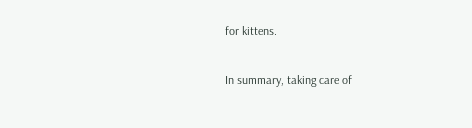for kittens.

In summary, taking care of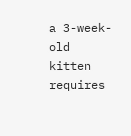a 3-week-old kitten requires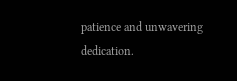patience and unwavering dedication.